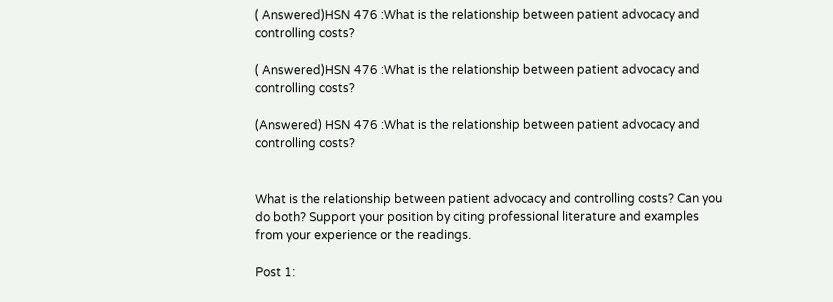( Answered)HSN 476 :What is the relationship between patient advocacy and controlling costs?

( Answered)HSN 476 :What is the relationship between patient advocacy and controlling costs?

(Answered) HSN 476 :What is the relationship between patient advocacy and controlling costs?


What is the relationship between patient advocacy and controlling costs? Can you do both? Support your position by citing professional literature and examples from your experience or the readings.

Post 1: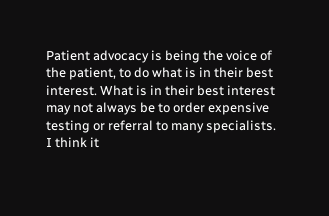Patient advocacy is being the voice of the patient, to do what is in their best interest. What is in their best interest may not always be to order expensive testing or referral to many specialists. I think it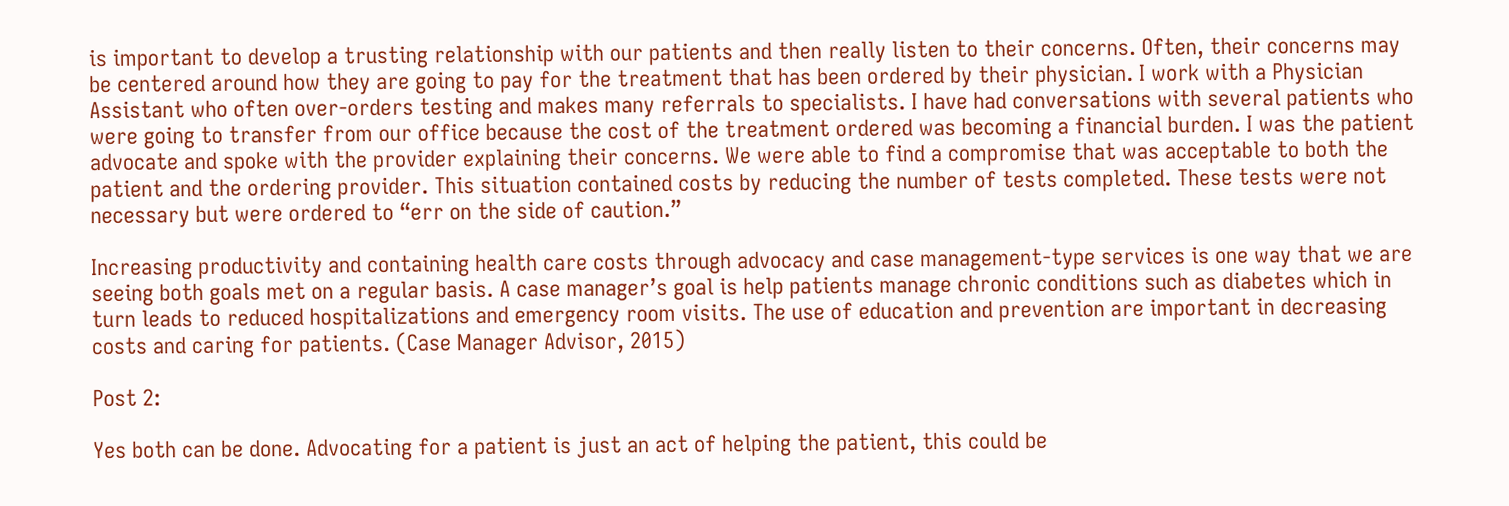is important to develop a trusting relationship with our patients and then really listen to their concerns. Often, their concerns may be centered around how they are going to pay for the treatment that has been ordered by their physician. I work with a Physician Assistant who often over-orders testing and makes many referrals to specialists. I have had conversations with several patients who were going to transfer from our office because the cost of the treatment ordered was becoming a financial burden. I was the patient advocate and spoke with the provider explaining their concerns. We were able to find a compromise that was acceptable to both the patient and the ordering provider. This situation contained costs by reducing the number of tests completed. These tests were not necessary but were ordered to “err on the side of caution.”

Increasing productivity and containing health care costs through advocacy and case management-type services is one way that we are seeing both goals met on a regular basis. A case manager’s goal is help patients manage chronic conditions such as diabetes which in turn leads to reduced hospitalizations and emergency room visits. The use of education and prevention are important in decreasing costs and caring for patients. (Case Manager Advisor, 2015)

Post 2:

Yes both can be done. Advocating for a patient is just an act of helping the patient, this could be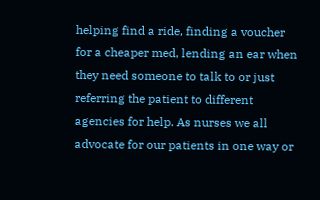helping find a ride, finding a voucher for a cheaper med, lending an ear when they need someone to talk to or just referring the patient to different agencies for help. As nurses we all advocate for our patients in one way or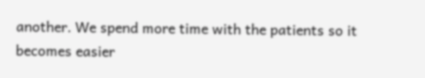another. We spend more time with the patients so it becomes easier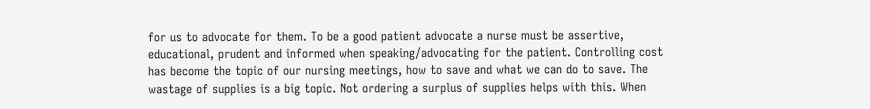for us to advocate for them. To be a good patient advocate a nurse must be assertive, educational, prudent and informed when speaking/advocating for the patient. Controlling cost has become the topic of our nursing meetings, how to save and what we can do to save. The wastage of supplies is a big topic. Not ordering a surplus of supplies helps with this. When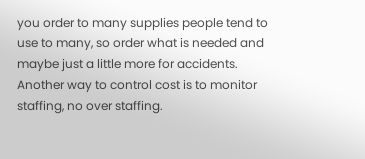you order to many supplies people tend to use to many, so order what is needed and maybe just a little more for accidents. Another way to control cost is to monitor staffing, no over staffing.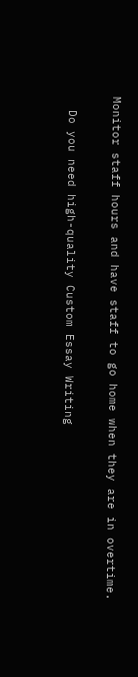Monitor staff hours and have staff to go home when they are in overtime.

  Do you need high-quality Custom Essay Writing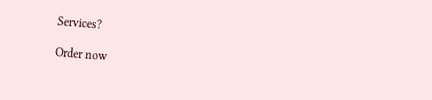Services?

Order now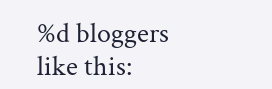%d bloggers like this: